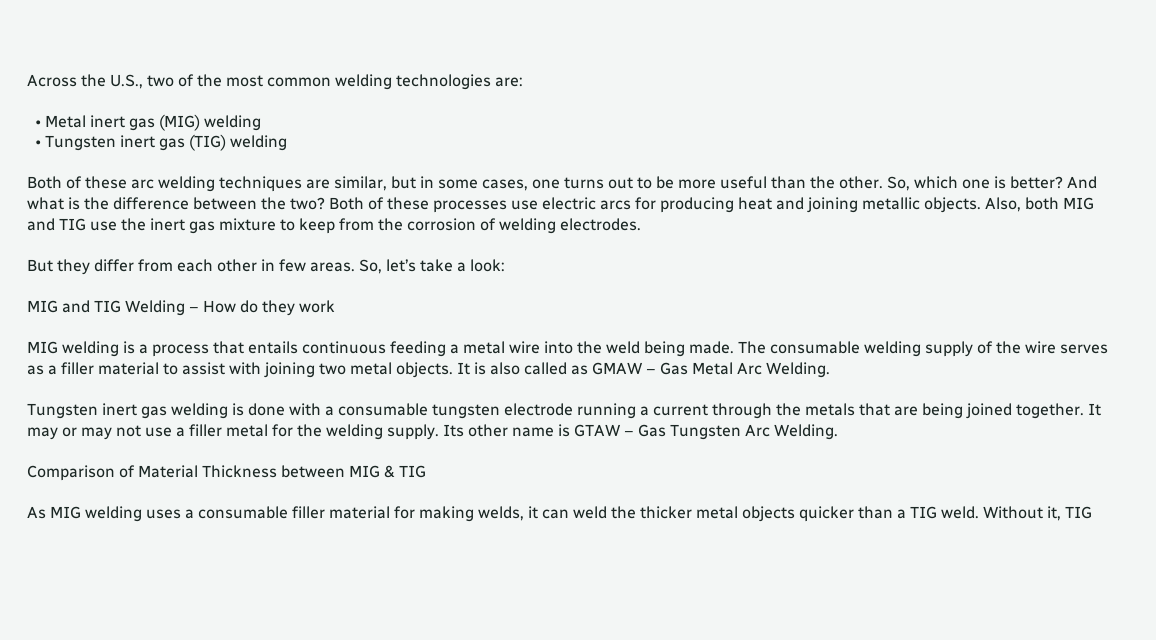Across the U.S., two of the most common welding technologies are:

  • Metal inert gas (MIG) welding
  • Tungsten inert gas (TIG) welding

Both of these arc welding techniques are similar, but in some cases, one turns out to be more useful than the other. So, which one is better? And what is the difference between the two? Both of these processes use electric arcs for producing heat and joining metallic objects. Also, both MIG and TIG use the inert gas mixture to keep from the corrosion of welding electrodes.

But they differ from each other in few areas. So, let’s take a look:

MIG and TIG Welding – How do they work

MIG welding is a process that entails continuous feeding a metal wire into the weld being made. The consumable welding supply of the wire serves as a filler material to assist with joining two metal objects. It is also called as GMAW – Gas Metal Arc Welding.

Tungsten inert gas welding is done with a consumable tungsten electrode running a current through the metals that are being joined together. It may or may not use a filler metal for the welding supply. Its other name is GTAW – Gas Tungsten Arc Welding.

Comparison of Material Thickness between MIG & TIG

As MIG welding uses a consumable filler material for making welds, it can weld the thicker metal objects quicker than a TIG weld. Without it, TIG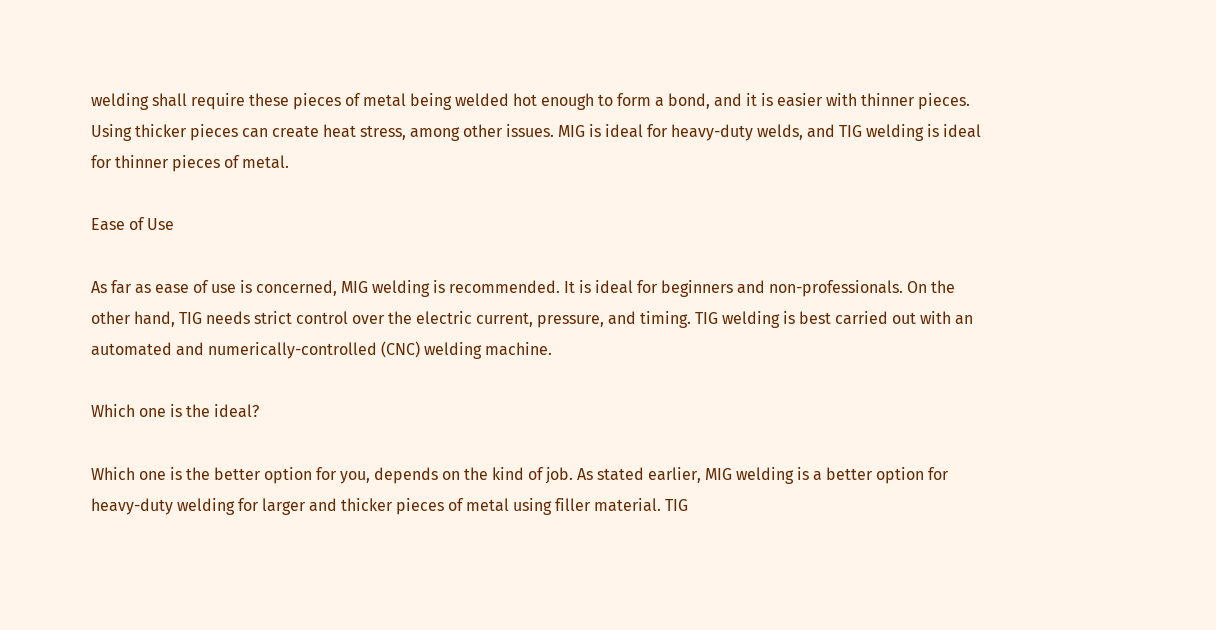welding shall require these pieces of metal being welded hot enough to form a bond, and it is easier with thinner pieces. Using thicker pieces can create heat stress, among other issues. MIG is ideal for heavy-duty welds, and TIG welding is ideal for thinner pieces of metal.

Ease of Use

As far as ease of use is concerned, MIG welding is recommended. It is ideal for beginners and non-professionals. On the other hand, TIG needs strict control over the electric current, pressure, and timing. TIG welding is best carried out with an automated and numerically-controlled (CNC) welding machine.

Which one is the ideal?

Which one is the better option for you, depends on the kind of job. As stated earlier, MIG welding is a better option for heavy-duty welding for larger and thicker pieces of metal using filler material. TIG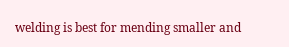welding is best for mending smaller and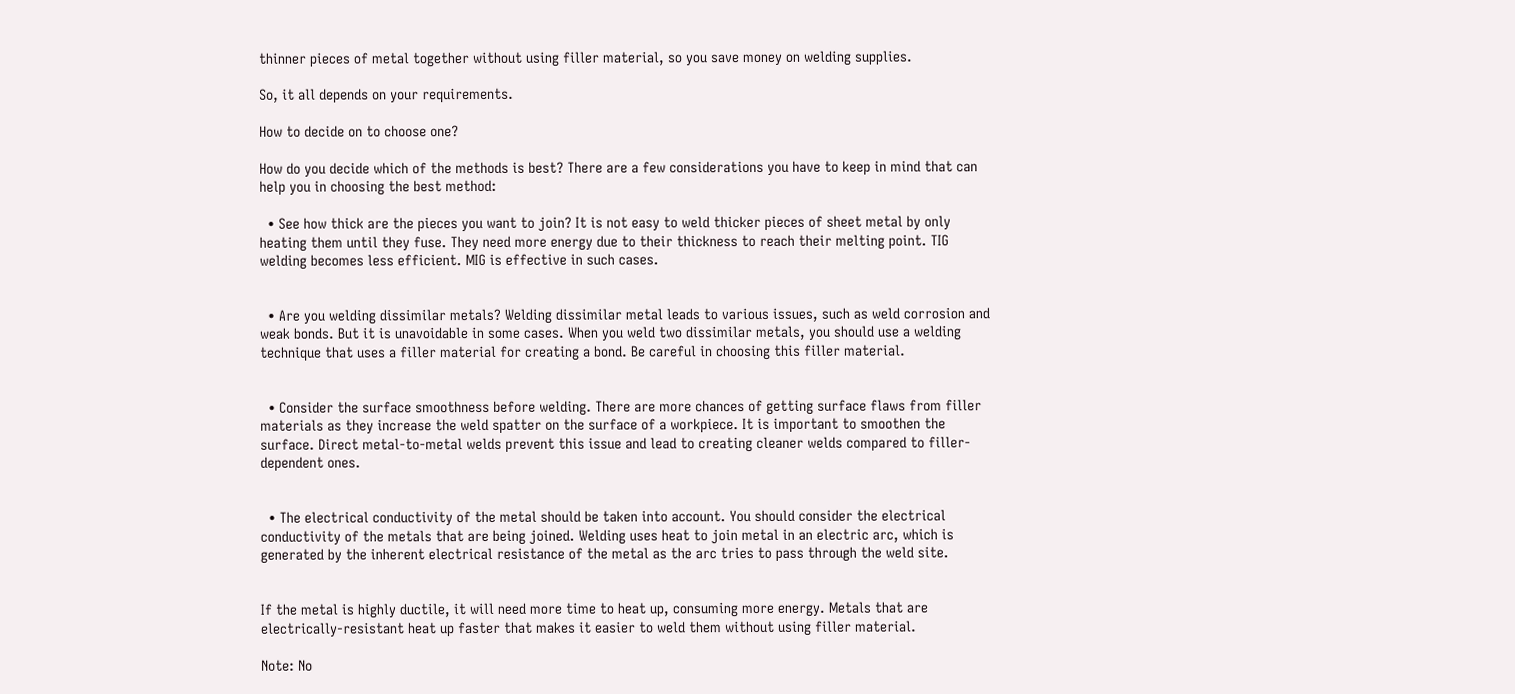thinner pieces of metal together without using filler material, so you save money on welding supplies.

So, it all depends on your requirements.

How to decide on to choose one?

How do you decide which of the methods is best? There are a few considerations you have to keep in mind that can help you in choosing the best method:

  • See how thick are the pieces you want to join? It is not easy to weld thicker pieces of sheet metal by only heating them until they fuse. They need more energy due to their thickness to reach their melting point. TIG welding becomes less efficient. MIG is effective in such cases.


  • Are you welding dissimilar metals? Welding dissimilar metal leads to various issues, such as weld corrosion and weak bonds. But it is unavoidable in some cases. When you weld two dissimilar metals, you should use a welding technique that uses a filler material for creating a bond. Be careful in choosing this filler material.


  • Consider the surface smoothness before welding. There are more chances of getting surface flaws from filler materials as they increase the weld spatter on the surface of a workpiece. It is important to smoothen the surface. Direct metal-to-metal welds prevent this issue and lead to creating cleaner welds compared to filler-dependent ones.


  • The electrical conductivity of the metal should be taken into account. You should consider the electrical conductivity of the metals that are being joined. Welding uses heat to join metal in an electric arc, which is generated by the inherent electrical resistance of the metal as the arc tries to pass through the weld site.


If the metal is highly ductile, it will need more time to heat up, consuming more energy. Metals that are electrically-resistant heat up faster that makes it easier to weld them without using filler material.

Note: No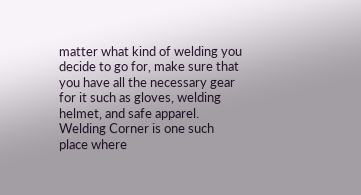matter what kind of welding you decide to go for, make sure that you have all the necessary gear for it such as gloves, welding helmet, and safe apparel. Welding Corner is one such place where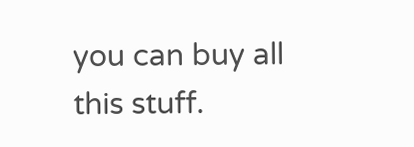you can buy all this stuff.